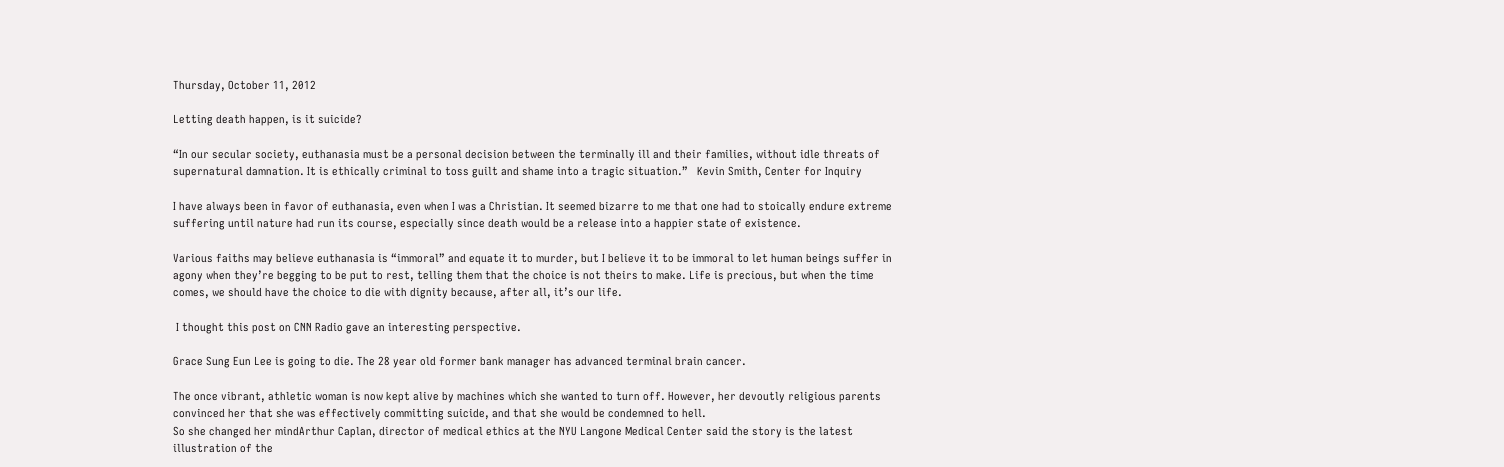Thursday, October 11, 2012

Letting death happen, is it suicide?

“In our secular society, euthanasia must be a personal decision between the terminally ill and their families, without idle threats of supernatural damnation. It is ethically criminal to toss guilt and shame into a tragic situation.”   Kevin Smith, Center for Inquiry

I have always been in favor of euthanasia, even when I was a Christian. It seemed bizarre to me that one had to stoically endure extreme suffering until nature had run its course, especially since death would be a release into a happier state of existence.

Various faiths may believe euthanasia is “immoral” and equate it to murder, but I believe it to be immoral to let human beings suffer in agony when they’re begging to be put to rest, telling them that the choice is not theirs to make. Life is precious, but when the time comes, we should have the choice to die with dignity because, after all, it’s our life.

 I thought this post on CNN Radio gave an interesting perspective.

Grace Sung Eun Lee is going to die. The 28 year old former bank manager has advanced terminal brain cancer.

The once vibrant, athletic woman is now kept alive by machines which she wanted to turn off. However, her devoutly religious parents  convinced her that she was effectively committing suicide, and that she would be condemned to hell.
So she changed her mindArthur Caplan, director of medical ethics at the NYU Langone Medical Center said the story is the latest illustration of the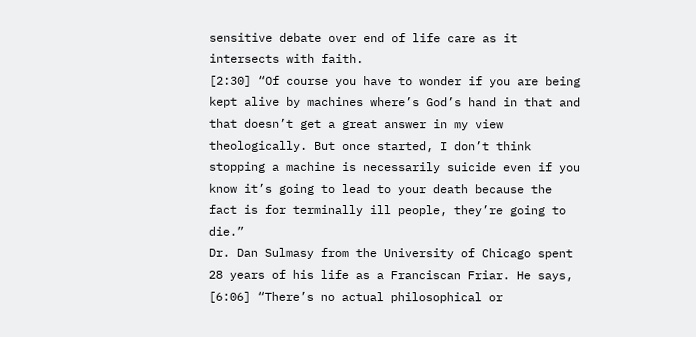sensitive debate over end of life care as it intersects with faith.
[2:30] “Of course you have to wonder if you are being kept alive by machines where’s God’s hand in that and that doesn’t get a great answer in my view theologically. But once started, I don’t think stopping a machine is necessarily suicide even if you know it’s going to lead to your death because the fact is for terminally ill people, they’re going to die.”
Dr. Dan Sulmasy from the University of Chicago spent 28 years of his life as a Franciscan Friar. He says,
[6:06] “There’s no actual philosophical or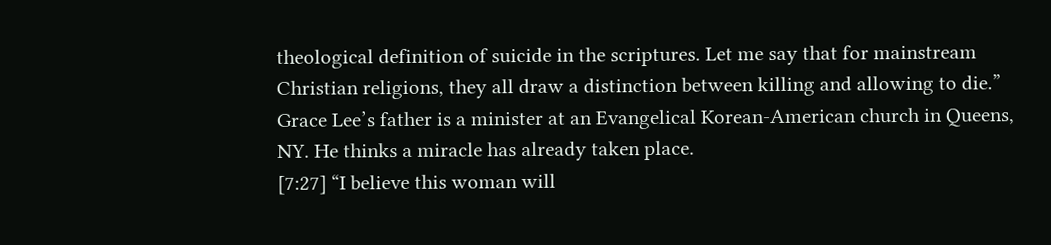theological definition of suicide in the scriptures. Let me say that for mainstream Christian religions, they all draw a distinction between killing and allowing to die.”
Grace Lee’s father is a minister at an Evangelical Korean-American church in Queens, NY. He thinks a miracle has already taken place.
[7:27] “I believe this woman will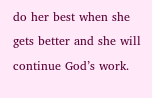do her best when she gets better and she will continue God’s work.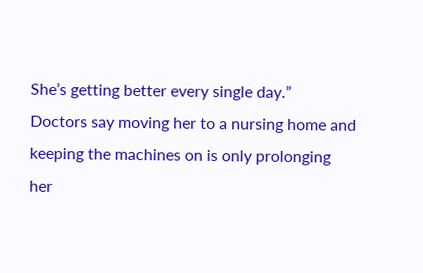She’s getting better every single day.”
Doctors say moving her to a nursing home and keeping the machines on is only prolonging her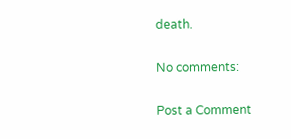death.

No comments:

Post a Comment